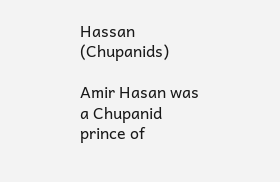Hassan (Chupanids)

Amir Hasan was a Chupanid prince of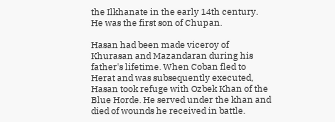the Ilkhanate in the early 14th century. He was the first son of Chupan.

Hasan had been made viceroy of Khurasan and Mazandaran during his father's lifetime. When Coban fled to Herat and was subsequently executed, Hasan took refuge with Ozbek Khan of the Blue Horde. He served under the khan and died of wounds he received in battle.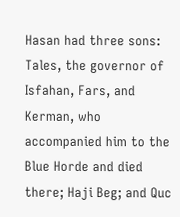Hasan had three sons: Tales, the governor of Isfahan, Fars, and Kerman, who accompanied him to the Blue Horde and died there; Haji Beg; and Quc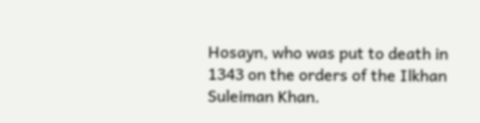Hosayn, who was put to death in 1343 on the orders of the Ilkhan Suleiman Khan.